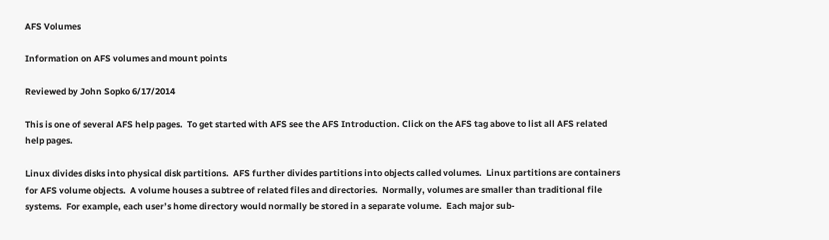AFS Volumes

Information on AFS volumes and mount points

Reviewed by John Sopko 6/17/2014

This is one of several AFS help pages.  To get started with AFS see the AFS Introduction. Click on the AFS tag above to list all AFS related help pages.

Linux divides disks into physical disk partitions.  AFS further divides partitions into objects called volumes.  Linux partitions are containers for AFS volume objects.  A volume houses a subtree of related files and directories.  Normally, volumes are smaller than traditional file systems.  For example, each user’s home directory would normally be stored in a separate volume.  Each major sub-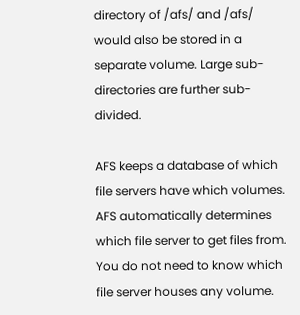directory of /afs/ and /afs/ would also be stored in a separate volume. Large sub-directories are further sub-divided.

AFS keeps a database of which file servers have which volumes. AFS automatically determines which file server to get files from.  You do not need to know which file server houses any volume.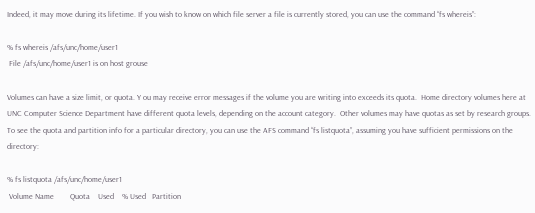Indeed, it may move during its lifetime. If you wish to know on which file server a file is currently stored, you can use the command “fs whereis”:

% fs whereis /afs/unc/home/user1
 File /afs/unc/home/user1 is on host grouse

Volumes can have a size limit, or quota. Y ou may receive error messages if the volume you are writing into exceeds its quota.  Home directory volumes here at UNC Computer Science Department have different quota levels, depending on the account category.  Other volumes may have quotas as set by research groups.  To see the quota and partition info for a particular directory, you can use the AFS command “fs listquota”, assuming you have sufficient permissions on the directory:

% fs listquota /afs/unc/home/user1
 Volume Name        Quota    Used    % Used   Partition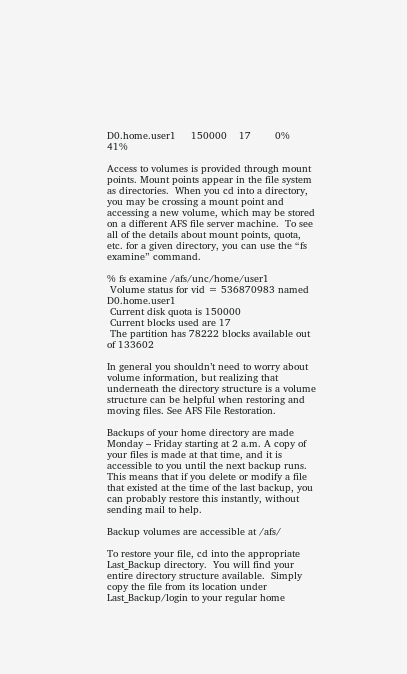D0.home.user1     150000    17        0%        41%

Access to volumes is provided through mount points. Mount points appear in the file system as directories.  When you cd into a directory, you may be crossing a mount point and accessing a new volume, which may be stored on a different AFS file server machine.  To see all of the details about mount points, quota, etc. for a given directory, you can use the “fs examine” command.

% fs examine /afs/unc/home/user1
 Volume status for vid = 536870983 named D0.home.user1
 Current disk quota is 150000
 Current blocks used are 17
 The partition has 78222 blocks available out of 133602

In general you shouldn’t need to worry about volume information, but realizing that underneath the directory structure is a volume structure can be helpful when restoring and moving files. See AFS File Restoration.

Backups of your home directory are made Monday – Friday starting at 2 a.m. A copy of your files is made at that time, and it is accessible to you until the next backup runs. This means that if you delete or modify a file that existed at the time of the last backup, you can probably restore this instantly, without sending mail to help.

Backup volumes are accessible at /afs/

To restore your file, cd into the appropriate Last_Backup directory.  You will find your entire directory structure available.  Simply copy the file from its location under Last_Backup/login to your regular home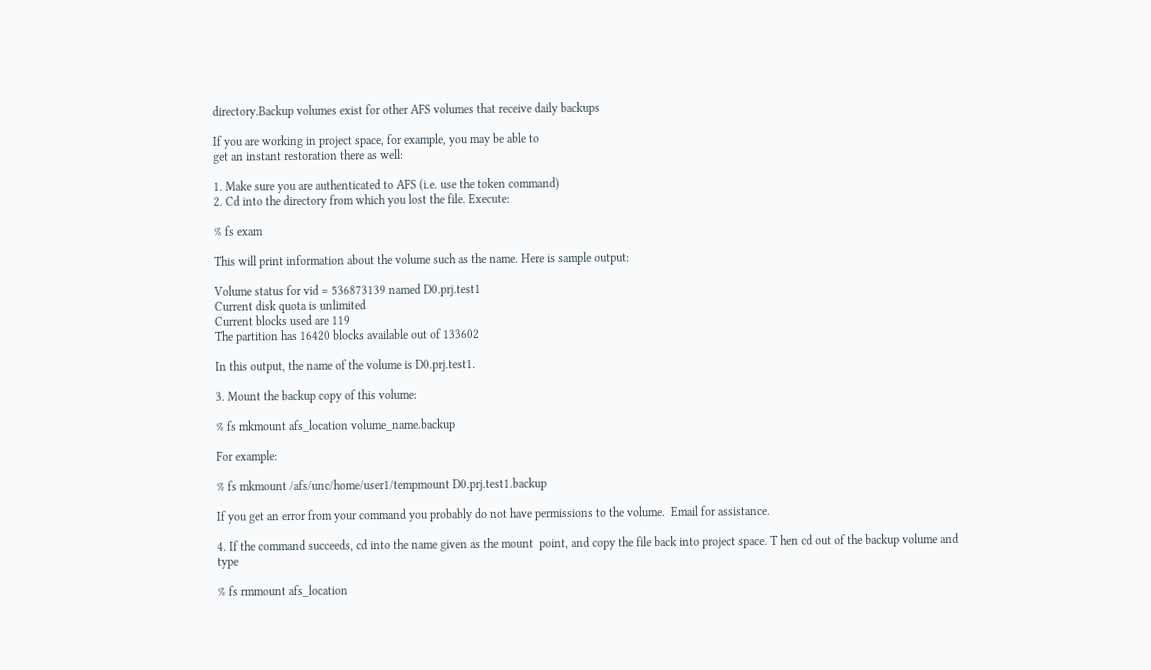directory.Backup volumes exist for other AFS volumes that receive daily backups

If you are working in project space, for example, you may be able to
get an instant restoration there as well:

1. Make sure you are authenticated to AFS (i.e. use the token command)
2. Cd into the directory from which you lost the file. Execute:

% fs exam

This will print information about the volume such as the name. Here is sample output:

Volume status for vid = 536873139 named D0.prj.test1
Current disk quota is unlimited
Current blocks used are 119
The partition has 16420 blocks available out of 133602

In this output, the name of the volume is D0.prj.test1.

3. Mount the backup copy of this volume:

% fs mkmount afs_location volume_name.backup

For example:

% fs mkmount /afs/unc/home/user1/tempmount D0.prj.test1.backup

If you get an error from your command you probably do not have permissions to the volume.  Email for assistance.

4. If the command succeeds, cd into the name given as the mount  point, and copy the file back into project space. T hen cd out of the backup volume and type

% fs rmmount afs_location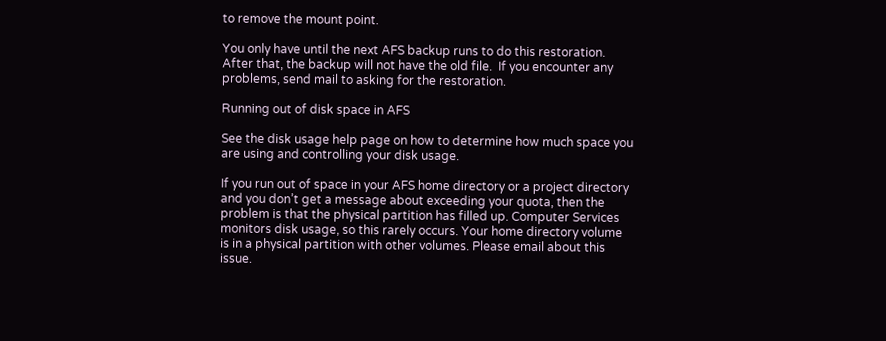to remove the mount point.

You only have until the next AFS backup runs to do this restoration.  After that, the backup will not have the old file.  If you encounter any problems, send mail to asking for the restoration.

Running out of disk space in AFS

See the disk usage help page on how to determine how much space you are using and controlling your disk usage.

If you run out of space in your AFS home directory or a project directory and you don’t get a message about exceeding your quota, then the problem is that the physical partition has filled up. Computer Services monitors disk usage, so this rarely occurs. Your home directory volume is in a physical partition with other volumes. Please email about this issue.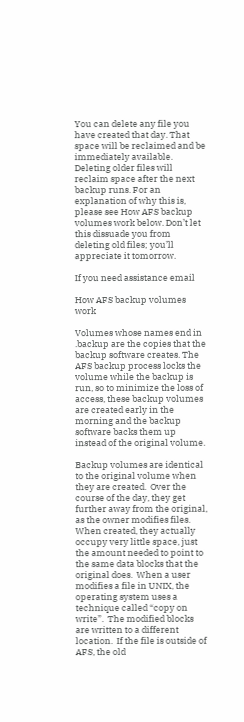You can delete any file you have created that day. That space will be reclaimed and be immediately available. Deleting older files will reclaim space after the next backup runs. For an explanation of why this is, please see How AFS backup volumes work below. Don’t let this dissuade you from deleting old files; you’ll appreciate it tomorrow.

If you need assistance email

How AFS backup volumes work

Volumes whose names end in .backup are the copies that the backup software creates. The AFS backup process locks the volume while the backup is run, so to minimize the loss of access, these backup volumes are created early in the morning and the backup software backs them up instead of the original volume.

Backup volumes are identical to the original volume when they are created.  Over the course of the day, they get further away from the original, as the owner modifies files.  When created, they actually occupy very little space, just the amount needed to point to the same data blocks that the original does.  When a user modifies a file in UNIX, the operating system uses a technique called “copy on write”.  The modified blocks are written to a different location.  If the file is outside of AFS, the old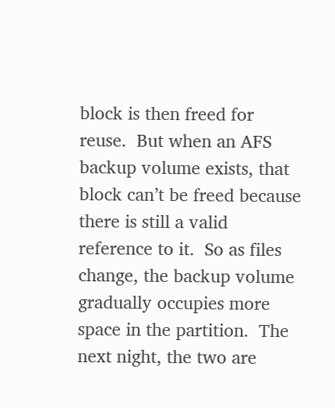block is then freed for reuse.  But when an AFS backup volume exists, that block can’t be freed because there is still a valid reference to it.  So as files change, the backup volume gradually occupies more space in the partition.  The next night, the two are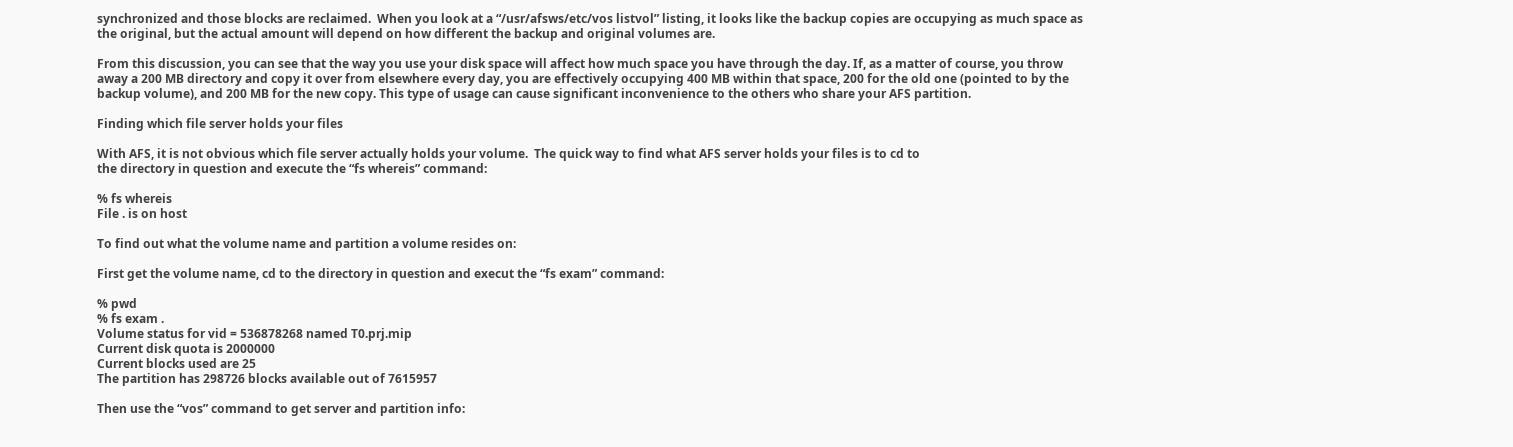synchronized and those blocks are reclaimed.  When you look at a “/usr/afsws/etc/vos listvol” listing, it looks like the backup copies are occupying as much space as the original, but the actual amount will depend on how different the backup and original volumes are.

From this discussion, you can see that the way you use your disk space will affect how much space you have through the day. If, as a matter of course, you throw away a 200 MB directory and copy it over from elsewhere every day, you are effectively occupying 400 MB within that space, 200 for the old one (pointed to by the backup volume), and 200 MB for the new copy. This type of usage can cause significant inconvenience to the others who share your AFS partition.

Finding which file server holds your files

With AFS, it is not obvious which file server actually holds your volume.  The quick way to find what AFS server holds your files is to cd to
the directory in question and execute the “fs whereis” command:

% fs whereis
File . is on host

To find out what the volume name and partition a volume resides on:

First get the volume name, cd to the directory in question and execut the “fs exam” command:

% pwd
% fs exam .
Volume status for vid = 536878268 named T0.prj.mip
Current disk quota is 2000000
Current blocks used are 25
The partition has 298726 blocks available out of 7615957

Then use the “vos” command to get server and partition info: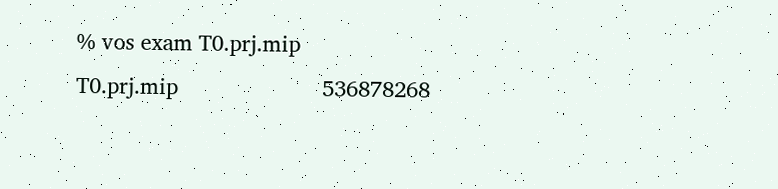% vos exam T0.prj.mip
T0.prj.mip                        536878268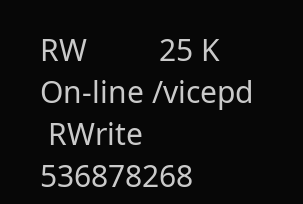RW         25 K  On-line /vicepd
 RWrite  536878268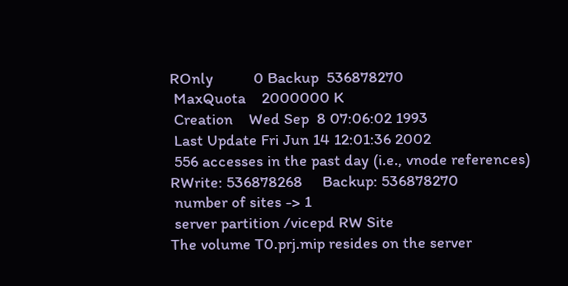ROnly          0 Backup  536878270
 MaxQuota    2000000 K
 Creation    Wed Sep  8 07:06:02 1993
 Last Update Fri Jun 14 12:01:36 2002
 556 accesses in the past day (i.e., vnode references)
RWrite: 536878268     Backup: 536878270
 number of sites -> 1
 server partition /vicepd RW Site
The volume T0.prj.mip resides on the server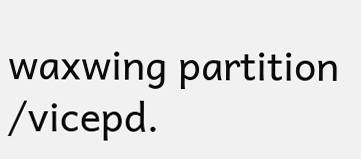waxwing partition /vicepd.